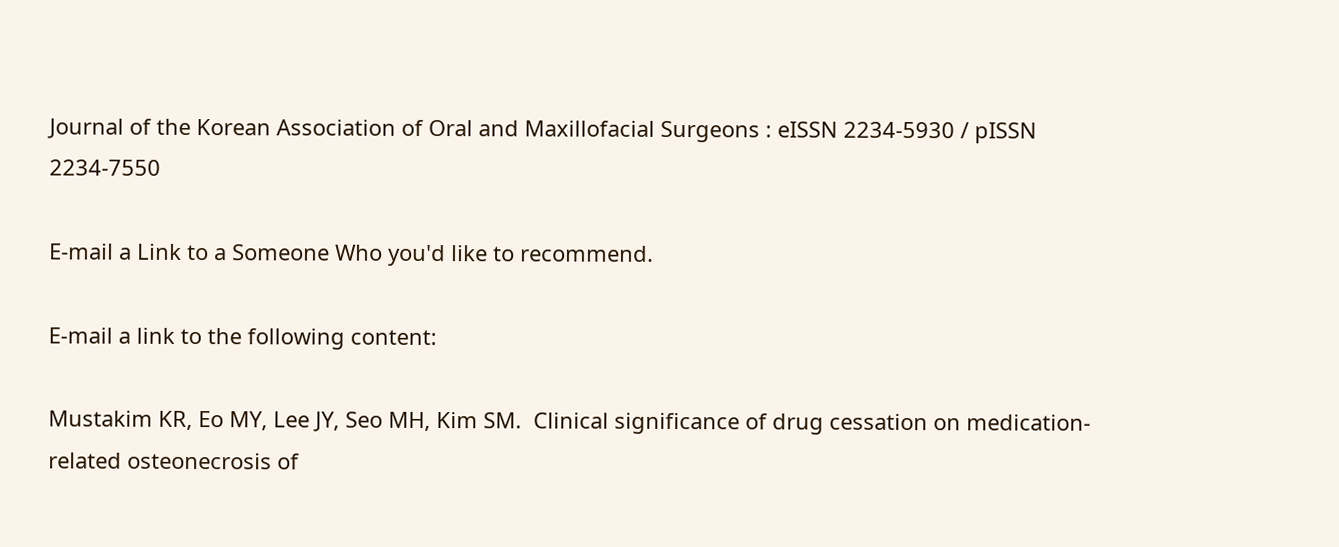Journal of the Korean Association of Oral and Maxillofacial Surgeons : eISSN 2234-5930 / pISSN 2234-7550

E-mail a Link to a Someone Who you'd like to recommend.

E-mail a link to the following content:

Mustakim KR, Eo MY, Lee JY, Seo MH, Kim SM.  Clinical significance of drug cessation on medication-related osteonecrosis of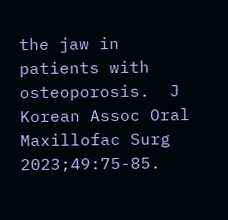the jaw in patients with osteoporosis.  J Korean Assoc Oral Maxillofac Surg 2023;49:75-85.